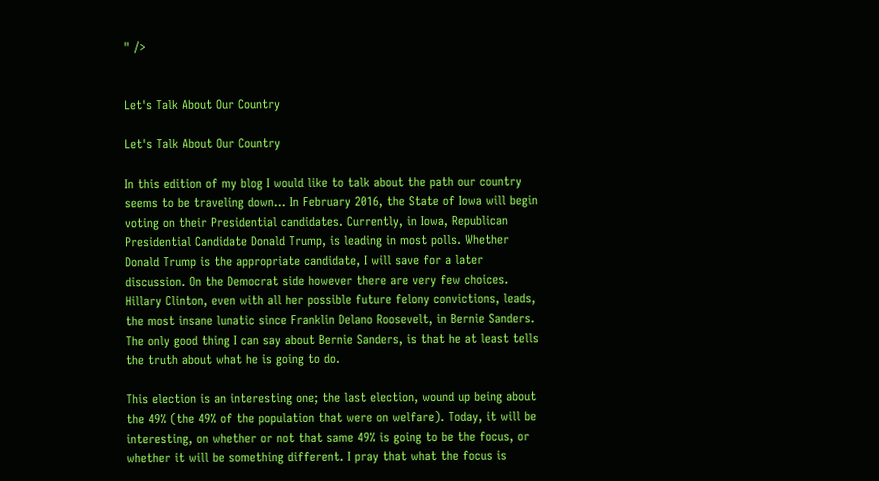" />


Let's Talk About Our Country

Let's Talk About Our Country

In this edition of my blog I would like to talk about the path our country seems to be traveling down... In February 2016, the State of Iowa will begin voting on their Presidential candidates. Currently, in Iowa, Republican Presidential Candidate Donald Trump, is leading in most polls. Whether Donald Trump is the appropriate candidate, I will save for a later discussion. On the Democrat side however there are very few choices. Hillary Clinton, even with all her possible future felony convictions, leads, the most insane lunatic since Franklin Delano Roosevelt, in Bernie Sanders. The only good thing I can say about Bernie Sanders, is that he at least tells the truth about what he is going to do.

This election is an interesting one; the last election, wound up being about the 49% (the 49% of the population that were on welfare). Today, it will be interesting, on whether or not that same 49% is going to be the focus, or whether it will be something different. I pray that what the focus is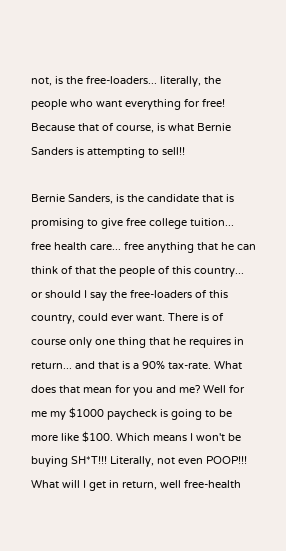not, is the free-loaders... literally, the people who want everything for free! Because that of course, is what Bernie Sanders is attempting to sell!!

Bernie Sanders, is the candidate that is promising to give free college tuition... free health care... free anything that he can think of that the people of this country... or should I say the free-loaders of this country, could ever want. There is of course only one thing that he requires in return... and that is a 90% tax-rate. What does that mean for you and me? Well for me my $1000 paycheck is going to be more like $100. Which means I won't be buying SH*T!!! Literally, not even POOP!!! What will I get in return, well free-health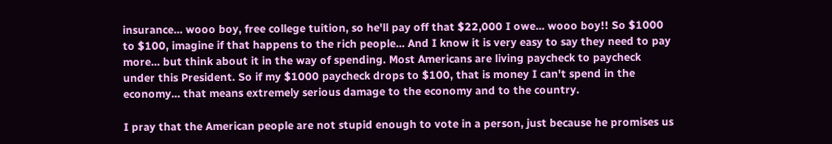insurance... wooo boy, free college tuition, so he'll pay off that $22,000 I owe... wooo boy!! So $1000 to $100, imagine if that happens to the rich people... And I know it is very easy to say they need to pay more... but think about it in the way of spending. Most Americans are living paycheck to paycheck under this President. So if my $1000 paycheck drops to $100, that is money I can't spend in the economy... that means extremely serious damage to the economy and to the country.

I pray that the American people are not stupid enough to vote in a person, just because he promises us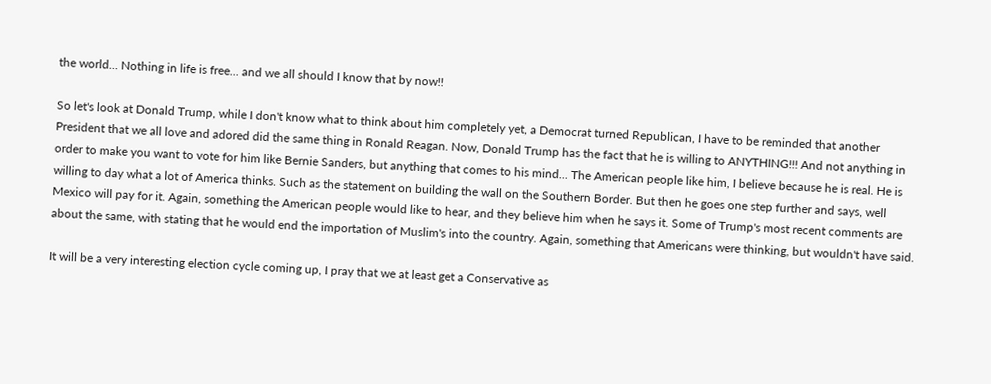the world... Nothing in life is free... and we all should I know that by now!!

So let's look at Donald Trump, while I don't know what to think about him completely yet, a Democrat turned Republican, I have to be reminded that another President that we all love and adored did the same thing in Ronald Reagan. Now, Donald Trump has the fact that he is willing to ANYTHING!!! And not anything in order to make you want to vote for him like Bernie Sanders, but anything that comes to his mind... The American people like him, I believe because he is real. He is willing to day what a lot of America thinks. Such as the statement on building the wall on the Southern Border. But then he goes one step further and says, well Mexico will pay for it. Again, something the American people would like to hear, and they believe him when he says it. Some of Trump's most recent comments are about the same, with stating that he would end the importation of Muslim's into the country. Again, something that Americans were thinking, but wouldn't have said.

It will be a very interesting election cycle coming up, I pray that we at least get a Conservative as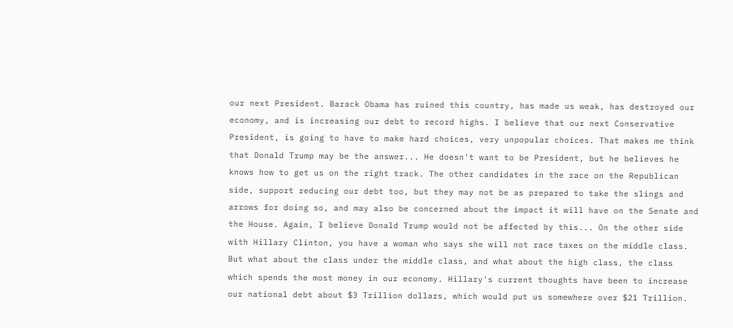our next President. Barack Obama has ruined this country, has made us weak, has destroyed our economy, and is increasing our debt to record highs. I believe that our next Conservative President, is going to have to make hard choices, very unpopular choices. That makes me think that Donald Trump may be the answer... He doesn't want to be President, but he believes he knows how to get us on the right track. The other candidates in the race on the Republican side, support reducing our debt too, but they may not be as prepared to take the slings and arrows for doing so, and may also be concerned about the impact it will have on the Senate and the House. Again, I believe Donald Trump would not be affected by this... On the other side with Hillary Clinton, you have a woman who says she will not race taxes on the middle class. But what about the class under the middle class, and what about the high class, the class which spends the most money in our economy. Hillary's current thoughts have been to increase our national debt about $3 Trillion dollars, which would put us somewhere over $21 Trillion.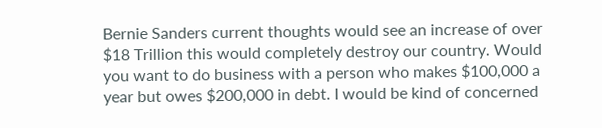Bernie Sanders current thoughts would see an increase of over $18 Trillion this would completely destroy our country. Would you want to do business with a person who makes $100,000 a year but owes $200,000 in debt. I would be kind of concerned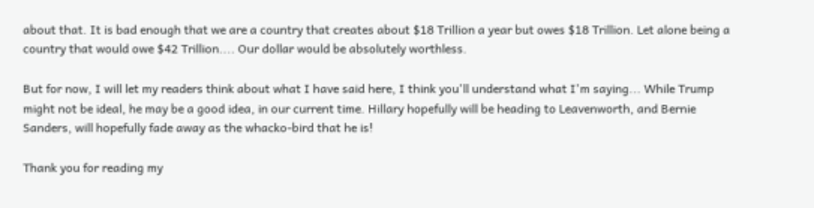about that. It is bad enough that we are a country that creates about $18 Trillion a year but owes $18 Trillion. Let alone being a country that would owe $42 Trillion.... Our dollar would be absolutely worthless.

But for now, I will let my readers think about what I have said here, I think you'll understand what I'm saying... While Trump might not be ideal, he may be a good idea, in our current time. Hillary hopefully will be heading to Leavenworth, and Bernie Sanders, will hopefully fade away as the whacko-bird that he is!

Thank you for reading my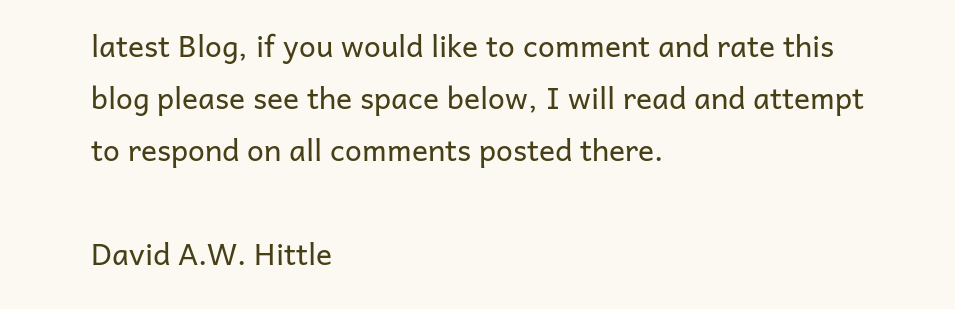latest Blog, if you would like to comment and rate this blog please see the space below, I will read and attempt to respond on all comments posted there.

David A.W. Hittle